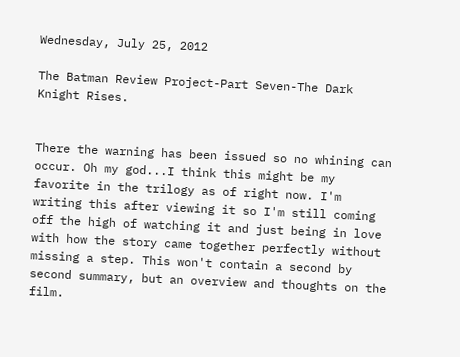Wednesday, July 25, 2012

The Batman Review Project-Part Seven-The Dark Knight Rises.


There the warning has been issued so no whining can occur. Oh my god...I think this might be my favorite in the trilogy as of right now. I'm writing this after viewing it so I'm still coming off the high of watching it and just being in love with how the story came together perfectly without missing a step. This won't contain a second by second summary, but an overview and thoughts on the film.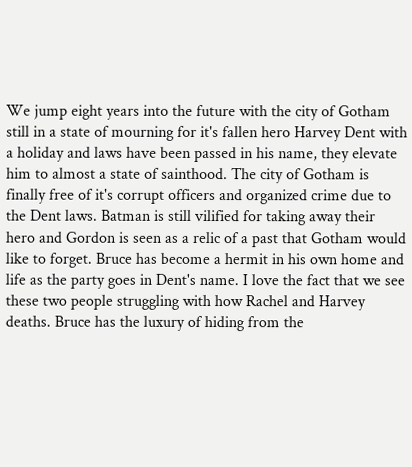We jump eight years into the future with the city of Gotham still in a state of mourning for it's fallen hero Harvey Dent with a holiday and laws have been passed in his name, they elevate him to almost a state of sainthood. The city of Gotham is finally free of it's corrupt officers and organized crime due to the Dent laws. Batman is still vilified for taking away their hero and Gordon is seen as a relic of a past that Gotham would like to forget. Bruce has become a hermit in his own home and life as the party goes in Dent's name. I love the fact that we see these two people struggling with how Rachel and Harvey deaths. Bruce has the luxury of hiding from the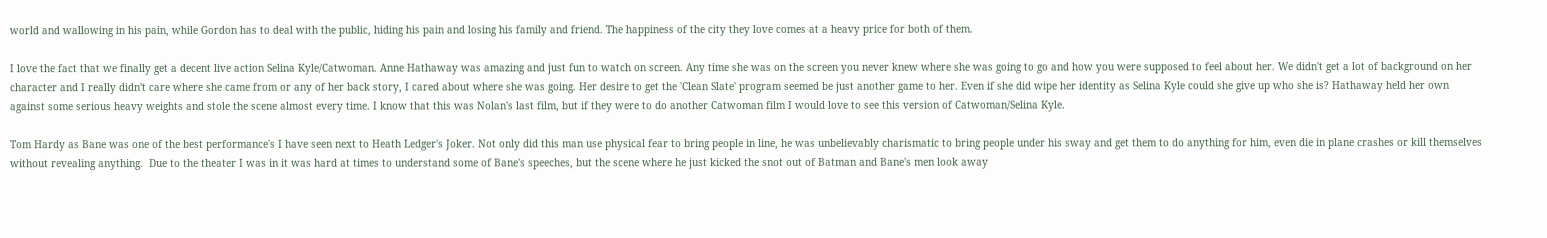world and wallowing in his pain, while Gordon has to deal with the public, hiding his pain and losing his family and friend. The happiness of the city they love comes at a heavy price for both of them.

I love the fact that we finally get a decent live action Selina Kyle/Catwoman. Anne Hathaway was amazing and just fun to watch on screen. Any time she was on the screen you never knew where she was going to go and how you were supposed to feel about her. We didn't get a lot of background on her character and I really didn't care where she came from or any of her back story, I cared about where she was going. Her desire to get the 'Clean Slate' program seemed be just another game to her. Even if she did wipe her identity as Selina Kyle could she give up who she is? Hathaway held her own against some serious heavy weights and stole the scene almost every time. I know that this was Nolan's last film, but if they were to do another Catwoman film I would love to see this version of Catwoman/Selina Kyle.

Tom Hardy as Bane was one of the best performance's I have seen next to Heath Ledger's Joker. Not only did this man use physical fear to bring people in line, he was unbelievably charismatic to bring people under his sway and get them to do anything for him, even die in plane crashes or kill themselves without revealing anything.  Due to the theater I was in it was hard at times to understand some of Bane's speeches, but the scene where he just kicked the snot out of Batman and Bane's men look away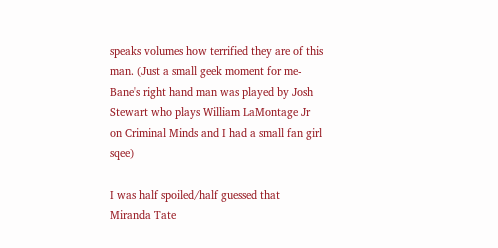speaks volumes how terrified they are of this man. (Just a small geek moment for me-Bane's right hand man was played by Josh Stewart who plays William LaMontage Jr on Criminal Minds and I had a small fan girl sqee)

I was half spoiled/half guessed that Miranda Tate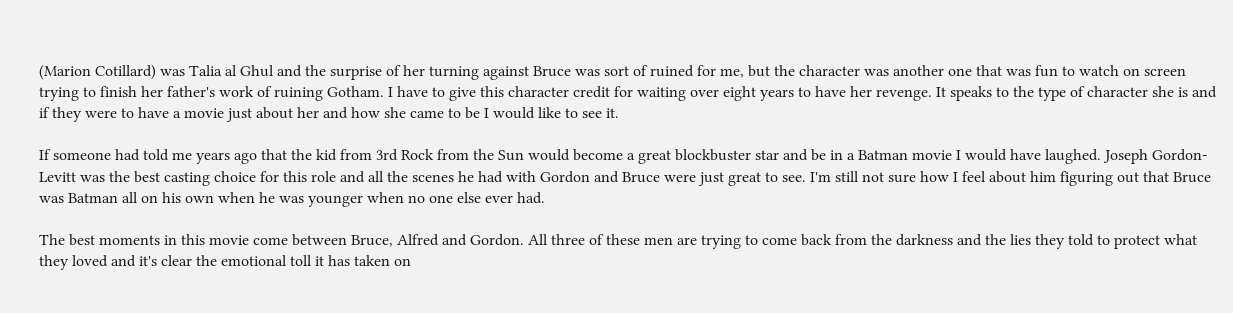(Marion Cotillard) was Talia al Ghul and the surprise of her turning against Bruce was sort of ruined for me, but the character was another one that was fun to watch on screen trying to finish her father's work of ruining Gotham. I have to give this character credit for waiting over eight years to have her revenge. It speaks to the type of character she is and if they were to have a movie just about her and how she came to be I would like to see it.

If someone had told me years ago that the kid from 3rd Rock from the Sun would become a great blockbuster star and be in a Batman movie I would have laughed. Joseph Gordon-Levitt was the best casting choice for this role and all the scenes he had with Gordon and Bruce were just great to see. I'm still not sure how I feel about him figuring out that Bruce was Batman all on his own when he was younger when no one else ever had.

The best moments in this movie come between Bruce, Alfred and Gordon. All three of these men are trying to come back from the darkness and the lies they told to protect what they loved and it's clear the emotional toll it has taken on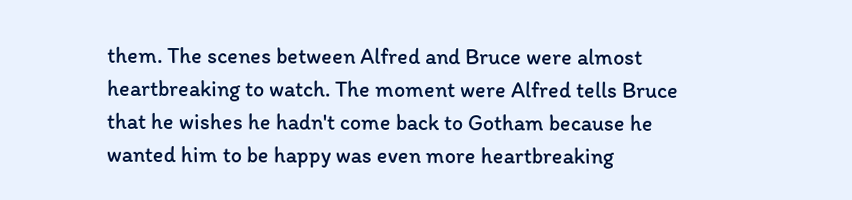them. The scenes between Alfred and Bruce were almost heartbreaking to watch. The moment were Alfred tells Bruce that he wishes he hadn't come back to Gotham because he wanted him to be happy was even more heartbreaking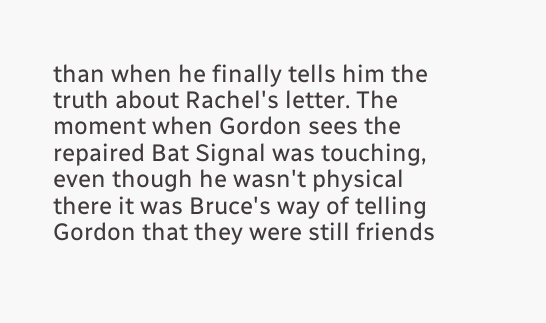than when he finally tells him the truth about Rachel's letter. The moment when Gordon sees the repaired Bat Signal was touching, even though he wasn't physical there it was Bruce's way of telling Gordon that they were still friends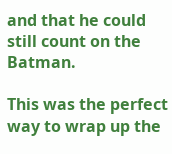and that he could still count on the Batman.

This was the perfect way to wrap up the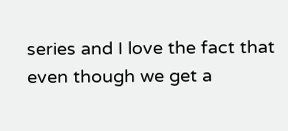series and I love the fact that even though we get a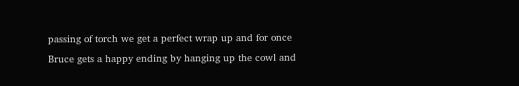passing of torch we get a perfect wrap up and for once Bruce gets a happy ending by hanging up the cowl and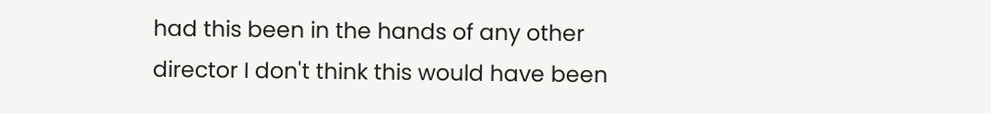had this been in the hands of any other director I don't think this would have been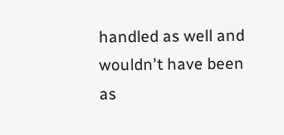handled as well and wouldn't have been as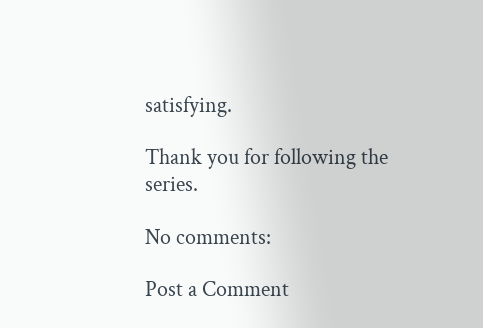satisfying.

Thank you for following the series.

No comments:

Post a Comment